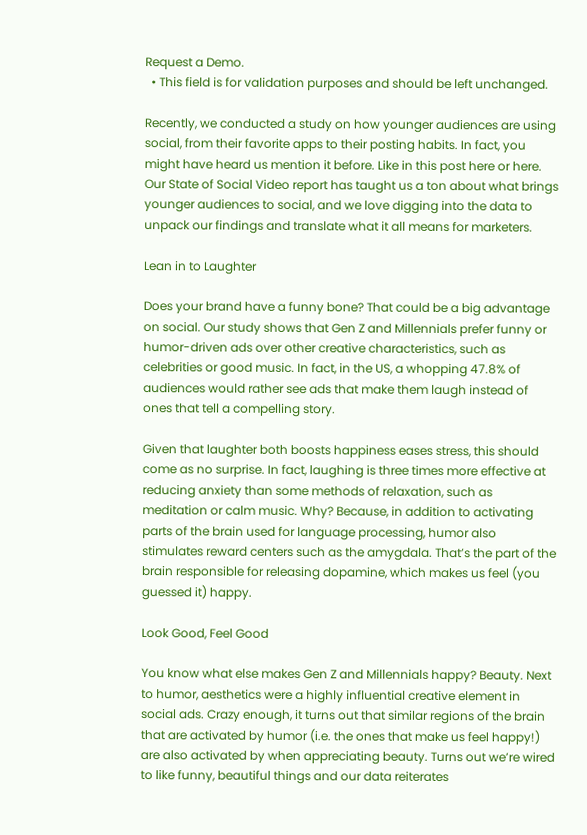Request a Demo.
  • This field is for validation purposes and should be left unchanged.

Recently, we conducted a study on how younger audiences are using social, from their favorite apps to their posting habits. In fact, you might have heard us mention it before. Like in this post here or here. Our State of Social Video report has taught us a ton about what brings younger audiences to social, and we love digging into the data to unpack our findings and translate what it all means for marketers.

Lean in to Laughter

Does your brand have a funny bone? That could be a big advantage on social. Our study shows that Gen Z and Millennials prefer funny or humor-driven ads over other creative characteristics, such as celebrities or good music. In fact, in the US, a whopping 47.8% of audiences would rather see ads that make them laugh instead of ones that tell a compelling story.

Given that laughter both boosts happiness eases stress, this should come as no surprise. In fact, laughing is three times more effective at reducing anxiety than some methods of relaxation, such as meditation or calm music. Why? Because, in addition to activating parts of the brain used for language processing, humor also stimulates reward centers such as the amygdala. That’s the part of the brain responsible for releasing dopamine, which makes us feel (you guessed it) happy.

Look Good, Feel Good

You know what else makes Gen Z and Millennials happy? Beauty. Next to humor, aesthetics were a highly influential creative element in social ads. Crazy enough, it turns out that similar regions of the brain that are activated by humor (i.e. the ones that make us feel happy!) are also activated by when appreciating beauty. Turns out we’re wired to like funny, beautiful things and our data reiterates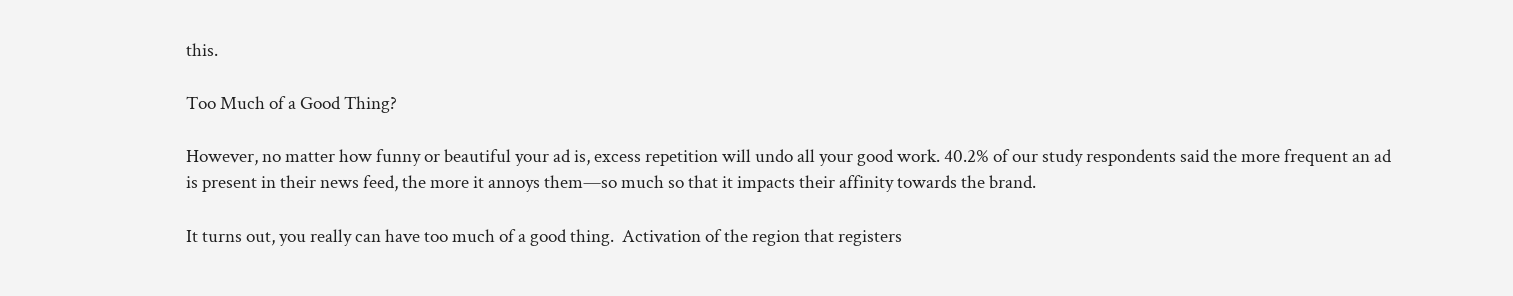this.

Too Much of a Good Thing?

However, no matter how funny or beautiful your ad is, excess repetition will undo all your good work. 40.2% of our study respondents said the more frequent an ad is present in their news feed, the more it annoys them—so much so that it impacts their affinity towards the brand.

It turns out, you really can have too much of a good thing.  Activation of the region that registers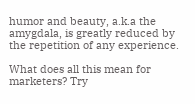humor and beauty, a.k.a the amygdala, is greatly reduced by the repetition of any experience.

What does all this mean for marketers? Try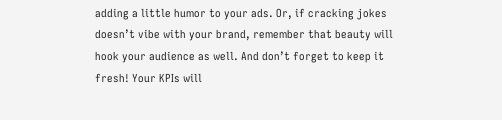adding a little humor to your ads. Or, if cracking jokes doesn’t vibe with your brand, remember that beauty will hook your audience as well. And don’t forget to keep it fresh! Your KPIs will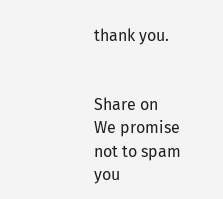thank you.


Share on
We promise not to spam you